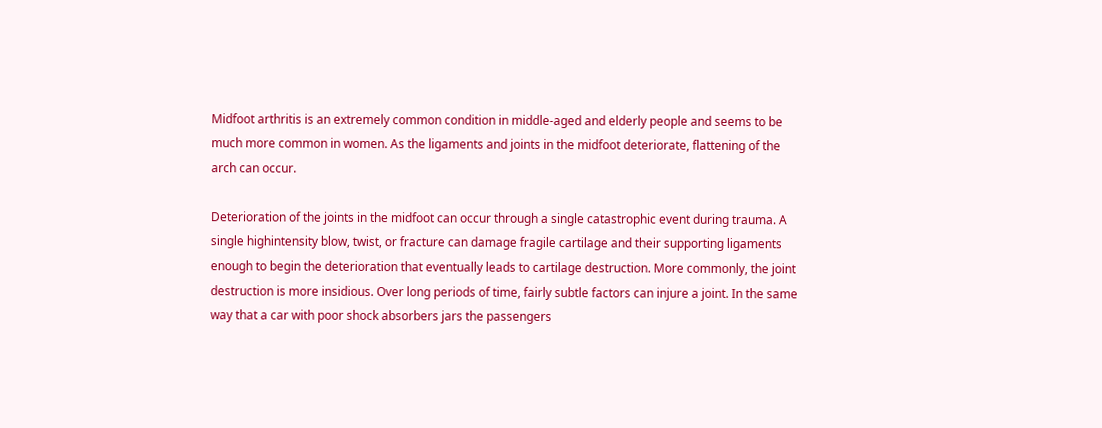Midfoot arthritis is an extremely common condition in middle-aged and elderly people and seems to be much more common in women. As the ligaments and joints in the midfoot deteriorate, flattening of the arch can occur.

Deterioration of the joints in the midfoot can occur through a single catastrophic event during trauma. A single highintensity blow, twist, or fracture can damage fragile cartilage and their supporting ligaments enough to begin the deterioration that eventually leads to cartilage destruction. More commonly, the joint destruction is more insidious. Over long periods of time, fairly subtle factors can injure a joint. In the same way that a car with poor shock absorbers jars the passengers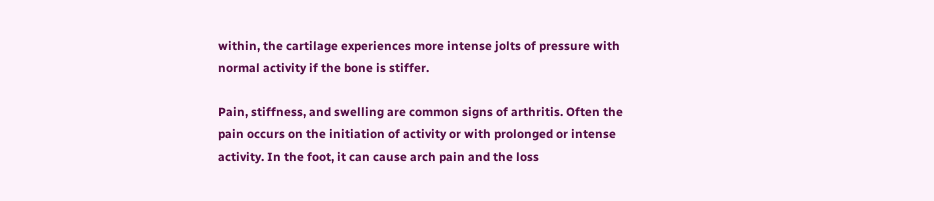within, the cartilage experiences more intense jolts of pressure with normal activity if the bone is stiffer.

Pain, stiffness, and swelling are common signs of arthritis. Often the pain occurs on the initiation of activity or with prolonged or intense activity. In the foot, it can cause arch pain and the loss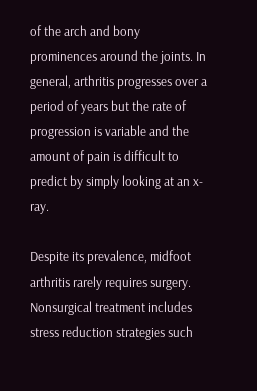of the arch and bony prominences around the joints. In general, arthritis progresses over a period of years but the rate of progression is variable and the amount of pain is difficult to predict by simply looking at an x-ray.

Despite its prevalence, midfoot arthritis rarely requires surgery. Nonsurgical treatment includes stress reduction strategies such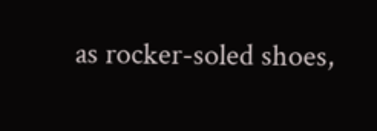as rocker-soled shoes,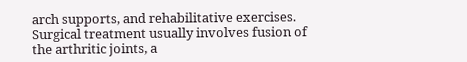arch supports, and rehabilitative exercises. Surgical treatment usually involves fusion of the arthritic joints, a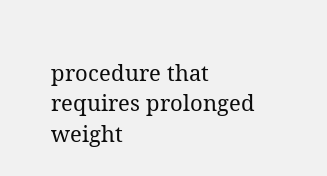procedure that requires prolonged weight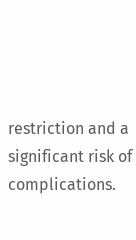restriction and a significant risk of complications.